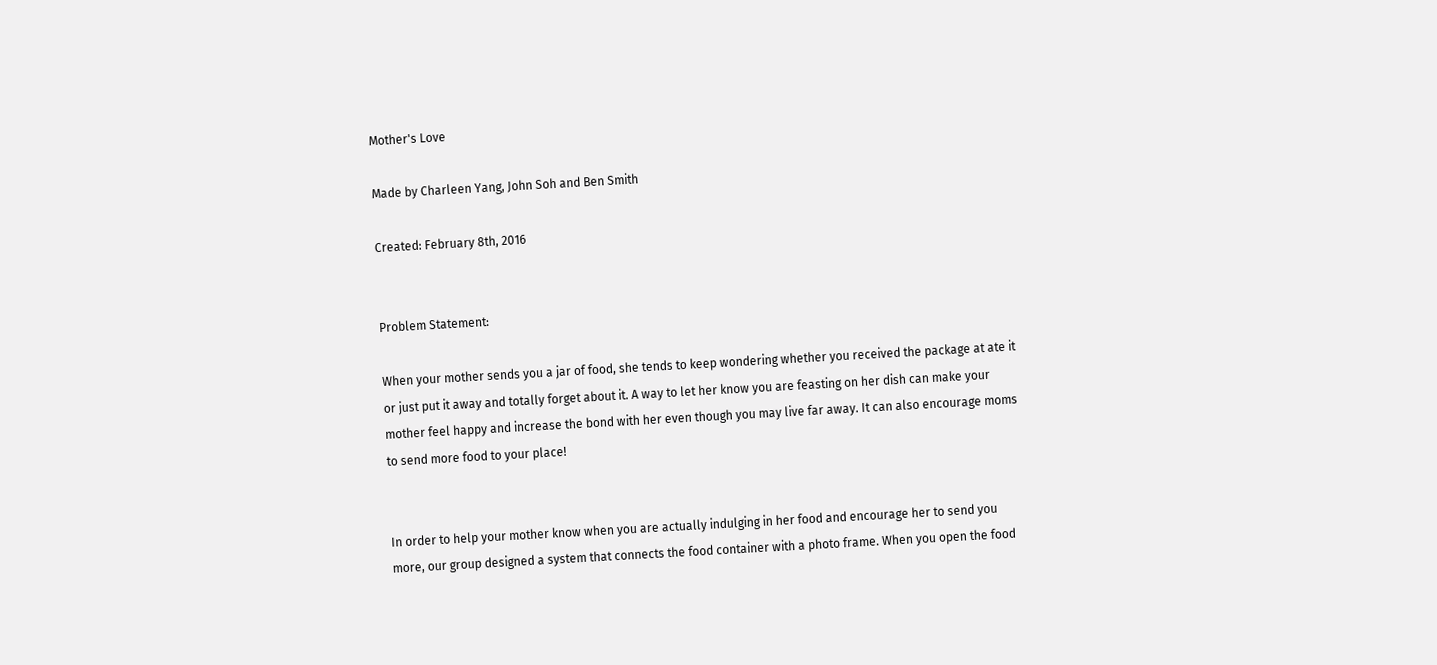Mother's Love

Made by Charleen Yang, John Soh and Ben Smith

Created: February 8th, 2016


Problem Statement:

When your mother sends you a jar of food, she tends to keep wondering whether you received the package at ate it or just put it away and totally forget about it. A way to let her know you are feasting on her dish can make your mother feel happy and increase the bond with her even though you may live far away. It can also encourage moms to send more food to your place!


In order to help your mother know when you are actually indulging in her food and encourage her to send you more, our group designed a system that connects the food container with a photo frame. When you open the food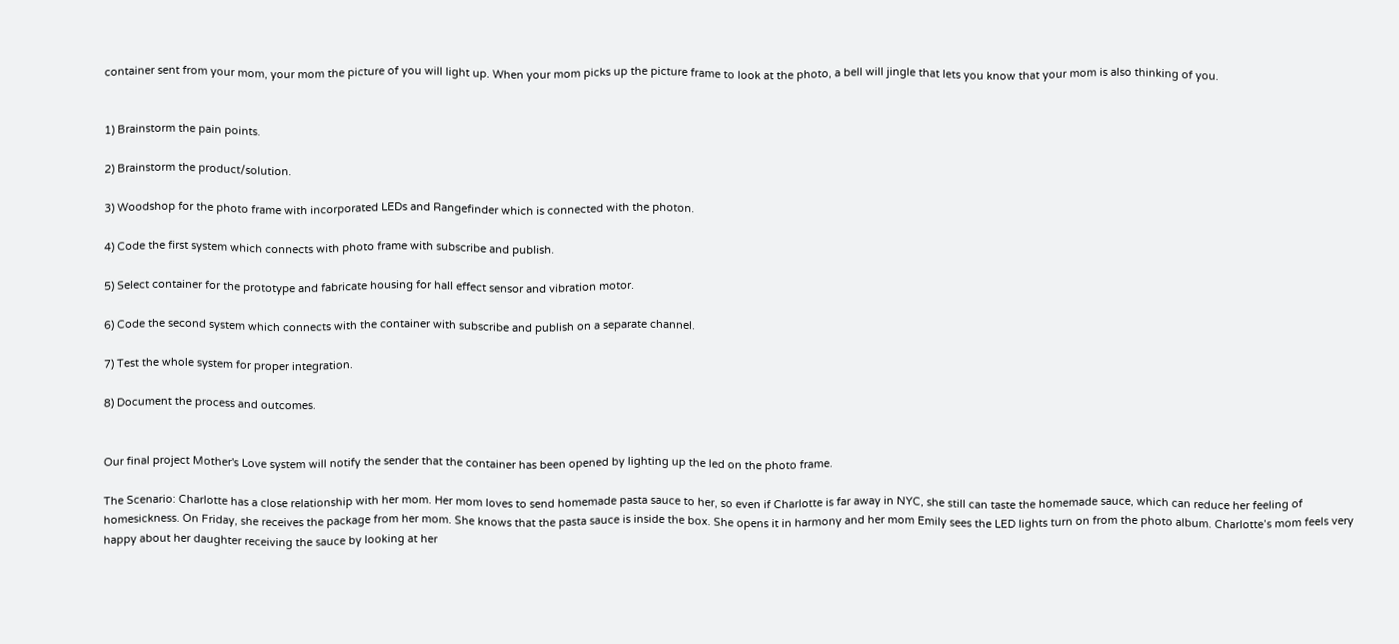container sent from your mom, your mom the picture of you will light up. When your mom picks up the picture frame to look at the photo, a bell will jingle that lets you know that your mom is also thinking of you.


1) Brainstorm the pain points.

2) Brainstorm the product/solution.

3) Woodshop for the photo frame with incorporated LEDs and Rangefinder which is connected with the photon.

4) Code the first system which connects with photo frame with subscribe and publish.

5) Select container for the prototype and fabricate housing for hall effect sensor and vibration motor.

6) Code the second system which connects with the container with subscribe and publish on a separate channel.

7) Test the whole system for proper integration.

8) Document the process and outcomes.


Our final project Mother's Love system will notify the sender that the container has been opened by lighting up the led on the photo frame.

The Scenario: Charlotte has a close relationship with her mom. Her mom loves to send homemade pasta sauce to her, so even if Charlotte is far away in NYC, she still can taste the homemade sauce, which can reduce her feeling of homesickness. On Friday, she receives the package from her mom. She knows that the pasta sauce is inside the box. She opens it in harmony and her mom Emily sees the LED lights turn on from the photo album. Charlotte’s mom feels very happy about her daughter receiving the sauce by looking at her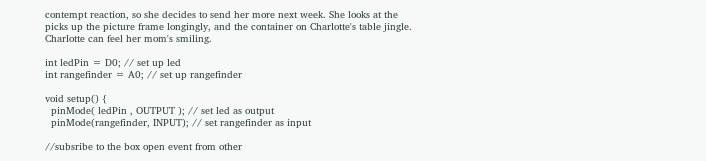contempt reaction, so she decides to send her more next week. She looks at the picks up the picture frame longingly, and the container on Charlotte's table jingle. Charlotte can feel her mom's smiling.

int ledPin = D0; // set up led
int rangefinder = A0; // set up rangefinder

void setup() {
  pinMode( ledPin , OUTPUT ); // set led as output
  pinMode(rangefinder, INPUT); // set rangefinder as input

//subsribe to the box open event from other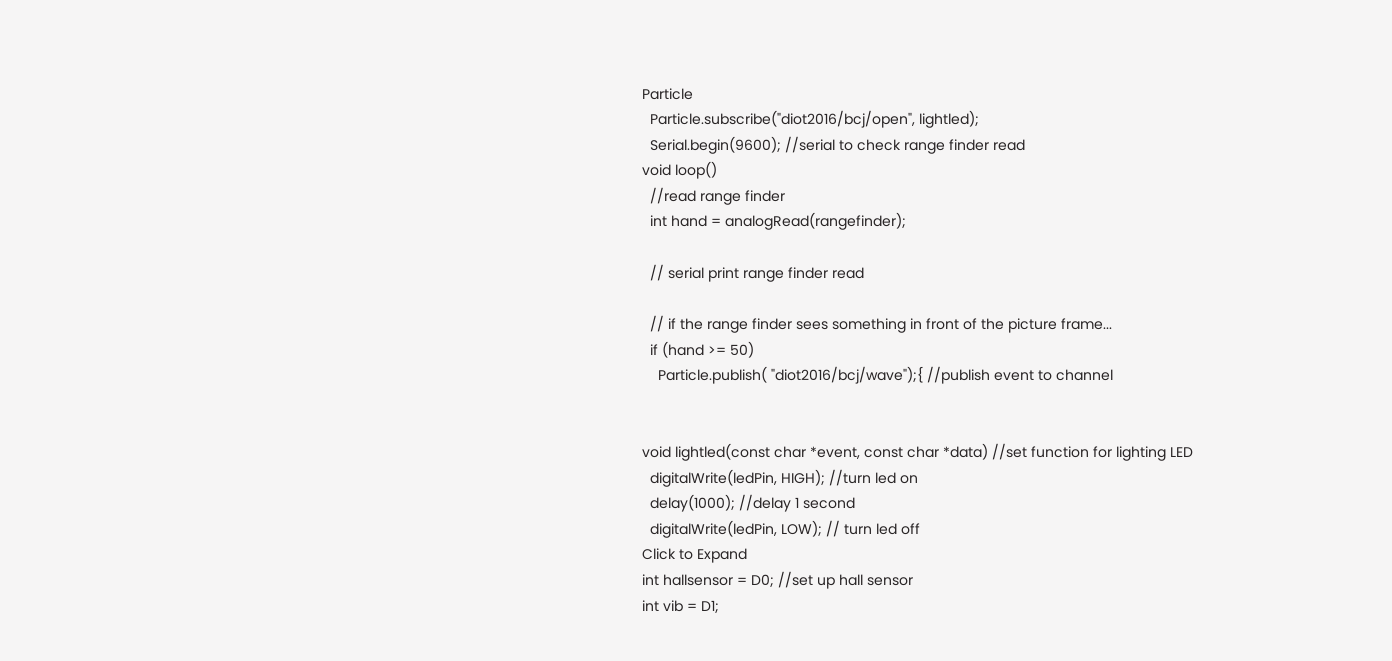Particle
  Particle.subscribe("diot2016/bcj/open", lightled);
  Serial.begin(9600); //serial to check range finder read
void loop()
  //read range finder
  int hand = analogRead(rangefinder);

  // serial print range finder read

  // if the range finder sees something in front of the picture frame...
  if (hand >= 50)
    Particle.publish( "diot2016/bcj/wave");{ //publish event to channel


void lightled(const char *event, const char *data) //set function for lighting LED
  digitalWrite(ledPin, HIGH); //turn led on
  delay(1000); //delay 1 second
  digitalWrite(ledPin, LOW); // turn led off
Click to Expand
int hallsensor = D0; //set up hall sensor
int vib = D1;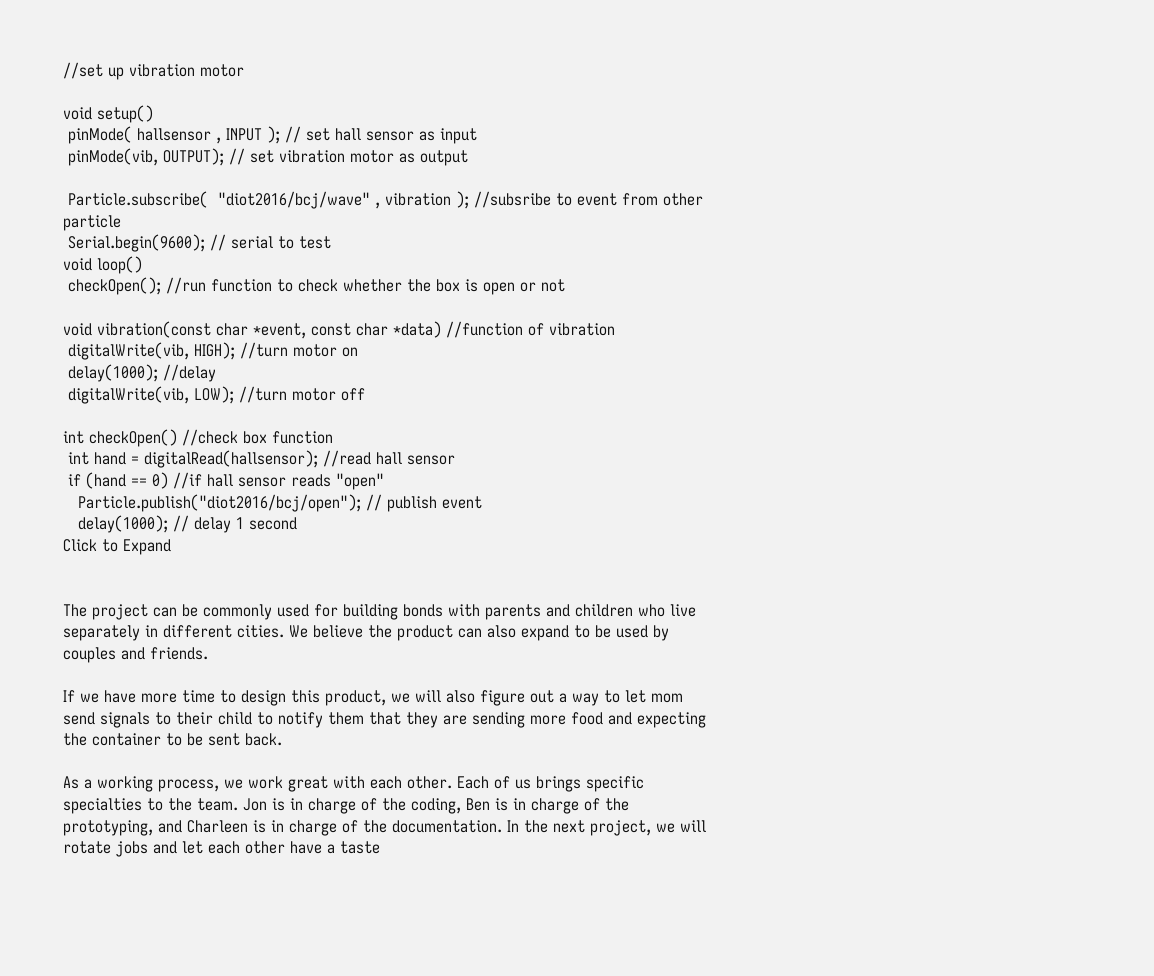//set up vibration motor

void setup()
 pinMode( hallsensor , INPUT ); // set hall sensor as input
 pinMode(vib, OUTPUT); // set vibration motor as output

 Particle.subscribe(  "diot2016/bcj/wave" , vibration ); //subsribe to event from other particle
 Serial.begin(9600); // serial to test
void loop()
 checkOpen(); //run function to check whether the box is open or not

void vibration(const char *event, const char *data) //function of vibration
 digitalWrite(vib, HIGH); //turn motor on
 delay(1000); //delay
 digitalWrite(vib, LOW); //turn motor off

int checkOpen() //check box function
 int hand = digitalRead(hallsensor); //read hall sensor
 if (hand == 0) //if hall sensor reads "open"
   Particle.publish("diot2016/bcj/open"); // publish event
   delay(1000); // delay 1 second
Click to Expand


The project can be commonly used for building bonds with parents and children who live separately in different cities. We believe the product can also expand to be used by couples and friends.

If we have more time to design this product, we will also figure out a way to let mom send signals to their child to notify them that they are sending more food and expecting the container to be sent back.

As a working process, we work great with each other. Each of us brings specific specialties to the team. Jon is in charge of the coding, Ben is in charge of the prototyping, and Charleen is in charge of the documentation. In the next project, we will rotate jobs and let each other have a taste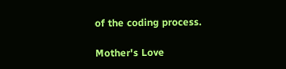of the coding process.

Mother's Love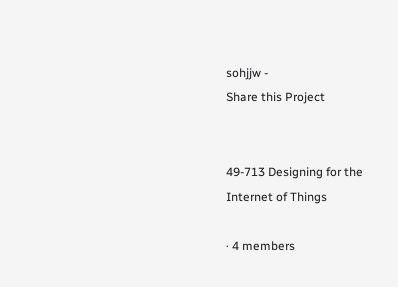sohjjw -
Share this Project


49-713 Designing for the Internet of Things

· 4 members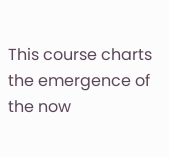This course charts the emergence of the now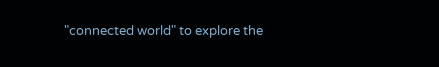"connected world" to explore the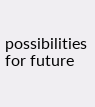possibilities for future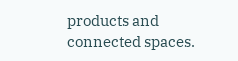products and connected spaces.